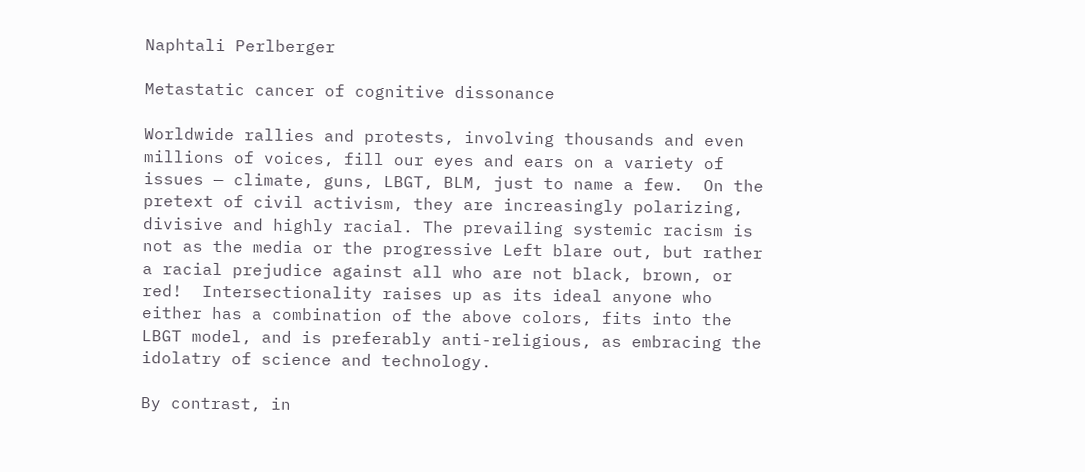Naphtali Perlberger

Metastatic cancer of cognitive dissonance

Worldwide rallies and protests, involving thousands and even millions of voices, fill our eyes and ears on a variety of issues — climate, guns, LBGT, BLM, just to name a few.  On the pretext of civil activism, they are increasingly polarizing, divisive and highly racial. The prevailing systemic racism is not as the media or the progressive Left blare out, but rather a racial prejudice against all who are not black, brown, or red!  Intersectionality raises up as its ideal anyone who either has a combination of the above colors, fits into the LBGT model, and is preferably anti-religious, as embracing the idolatry of science and technology.

By contrast, in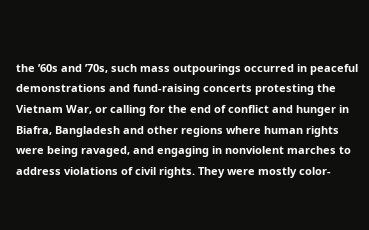the ’60s and ’70s, such mass outpourings occurred in peaceful demonstrations and fund-raising concerts protesting the Vietnam War, or calling for the end of conflict and hunger in Biafra, Bangladesh and other regions where human rights were being ravaged, and engaging in nonviolent marches to address violations of civil rights. They were mostly color-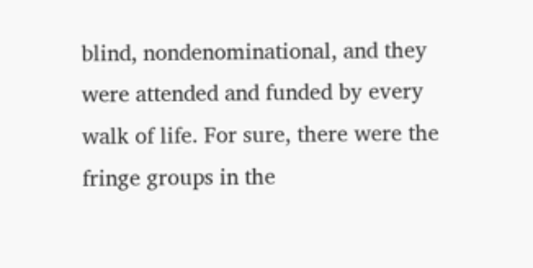blind, nondenominational, and they were attended and funded by every walk of life. For sure, there were the fringe groups in the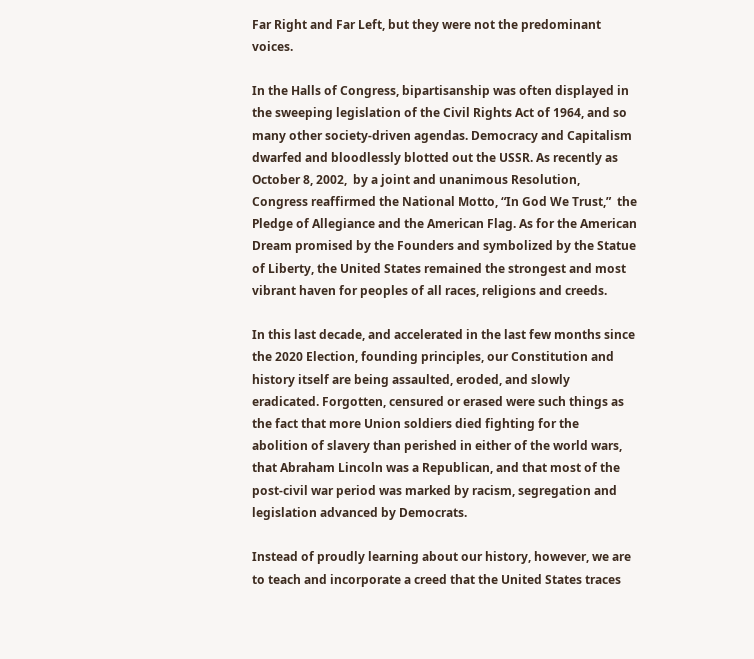Far Right and Far Left, but they were not the predominant voices.

In the Halls of Congress, bipartisanship was often displayed in the sweeping legislation of the Civil Rights Act of 1964, and so many other society-driven agendas. Democracy and Capitalism dwarfed and bloodlessly blotted out the USSR. As recently as October 8, 2002,  by a joint and unanimous Resolution, Congress reaffirmed the National Motto, “In God We Trust,”  the Pledge of Allegiance and the American Flag. As for the American Dream promised by the Founders and symbolized by the Statue of Liberty, the United States remained the strongest and most vibrant haven for peoples of all races, religions and creeds.

In this last decade, and accelerated in the last few months since the 2020 Election, founding principles, our Constitution and history itself are being assaulted, eroded, and slowly eradicated. Forgotten, censured or erased were such things as the fact that more Union soldiers died fighting for the abolition of slavery than perished in either of the world wars, that Abraham Lincoln was a Republican, and that most of the post-civil war period was marked by racism, segregation and legislation advanced by Democrats.

Instead of proudly learning about our history, however, we are to teach and incorporate a creed that the United States traces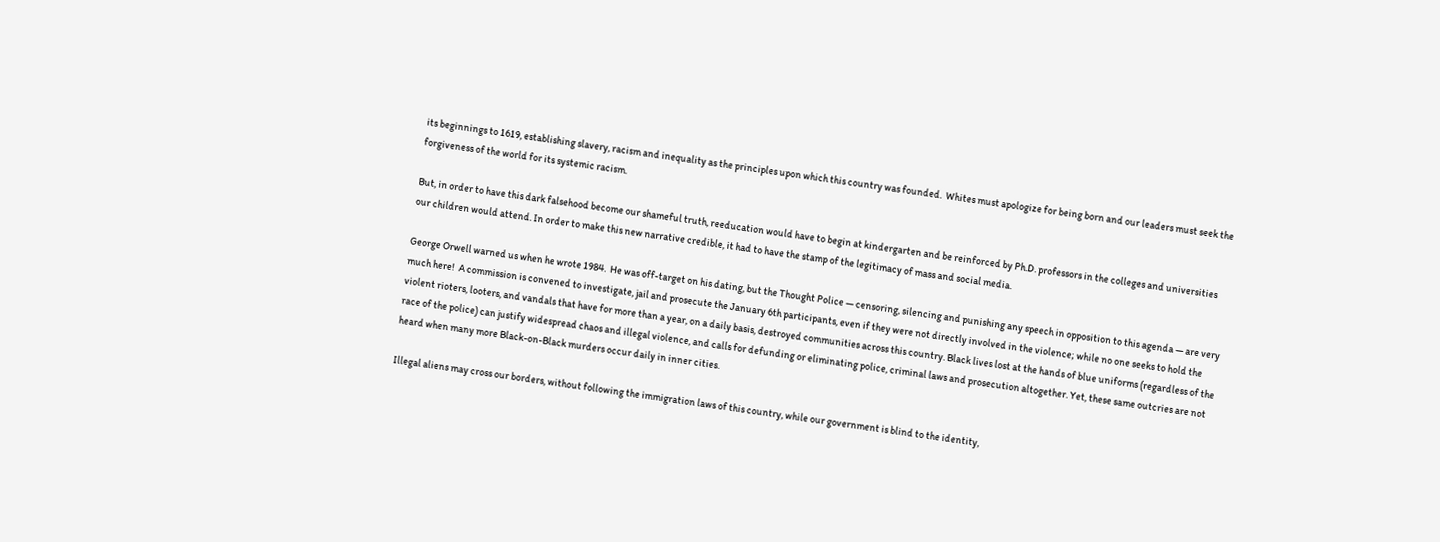its beginnings to 1619, establishing slavery, racism and inequality as the principles upon which this country was founded.  Whites must apologize for being born and our leaders must seek the forgiveness of the world for its systemic racism.

But, in order to have this dark falsehood become our shameful truth, reeducation would have to begin at kindergarten and be reinforced by Ph.D. professors in the colleges and universities our children would attend. In order to make this new narrative credible, it had to have the stamp of the legitimacy of mass and social media.

George Orwell warned us when he wrote 1984.  He was off-target on his dating, but the Thought Police — censoring, silencing and punishing any speech in opposition to this agenda — are very much here!  A commission is convened to investigate, jail and prosecute the January 6th participants, even if they were not directly involved in the violence; while no one seeks to hold the violent rioters, looters, and vandals that have for more than a year, on a daily basis, destroyed communities across this country. Black lives lost at the hands of blue uniforms (regardless of the race of the police) can justify widespread chaos and illegal violence, and calls for defunding or eliminating police, criminal laws and prosecution altogether. Yet, these same outcries are not heard when many more Black-on-Black murders occur daily in inner cities.

Illegal aliens may cross our borders, without following the immigration laws of this country, while our government is blind to the identity,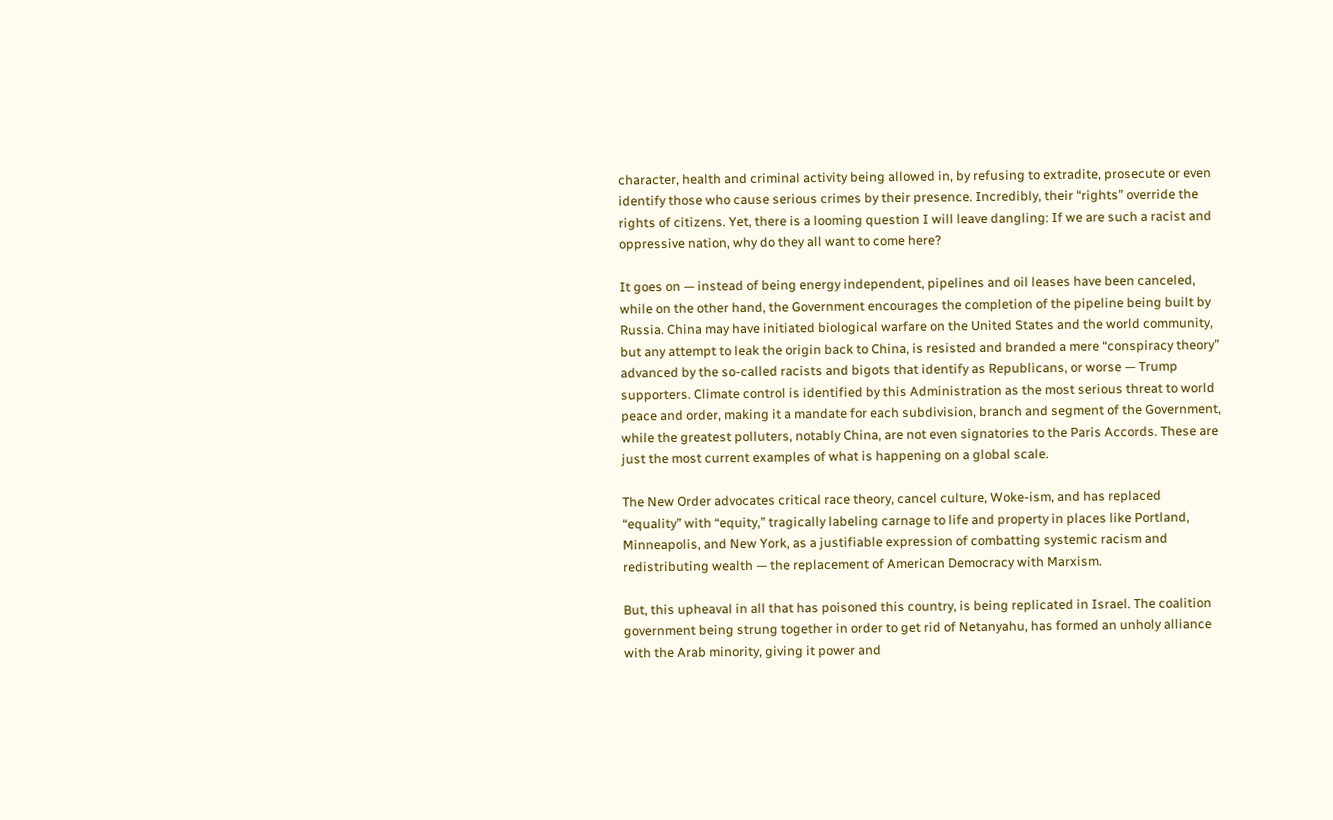character, health and criminal activity being allowed in, by refusing to extradite, prosecute or even identify those who cause serious crimes by their presence. Incredibly, their “rights” override the rights of citizens. Yet, there is a looming question I will leave dangling: If we are such a racist and oppressive nation, why do they all want to come here?

It goes on — instead of being energy independent, pipelines and oil leases have been canceled, while on the other hand, the Government encourages the completion of the pipeline being built by Russia. China may have initiated biological warfare on the United States and the world community, but any attempt to leak the origin back to China, is resisted and branded a mere “conspiracy theory” advanced by the so-called racists and bigots that identify as Republicans, or worse — Trump supporters. Climate control is identified by this Administration as the most serious threat to world peace and order, making it a mandate for each subdivision, branch and segment of the Government, while the greatest polluters, notably China, are not even signatories to the Paris Accords. These are just the most current examples of what is happening on a global scale.

The New Order advocates critical race theory, cancel culture, Woke-ism, and has replaced “equality” with “equity,” tragically labeling carnage to life and property in places like Portland, Minneapolis, and New York, as a justifiable expression of combatting systemic racism and redistributing wealth — the replacement of American Democracy with Marxism.

But, this upheaval in all that has poisoned this country, is being replicated in Israel. The coalition government being strung together in order to get rid of Netanyahu, has formed an unholy alliance with the Arab minority, giving it power and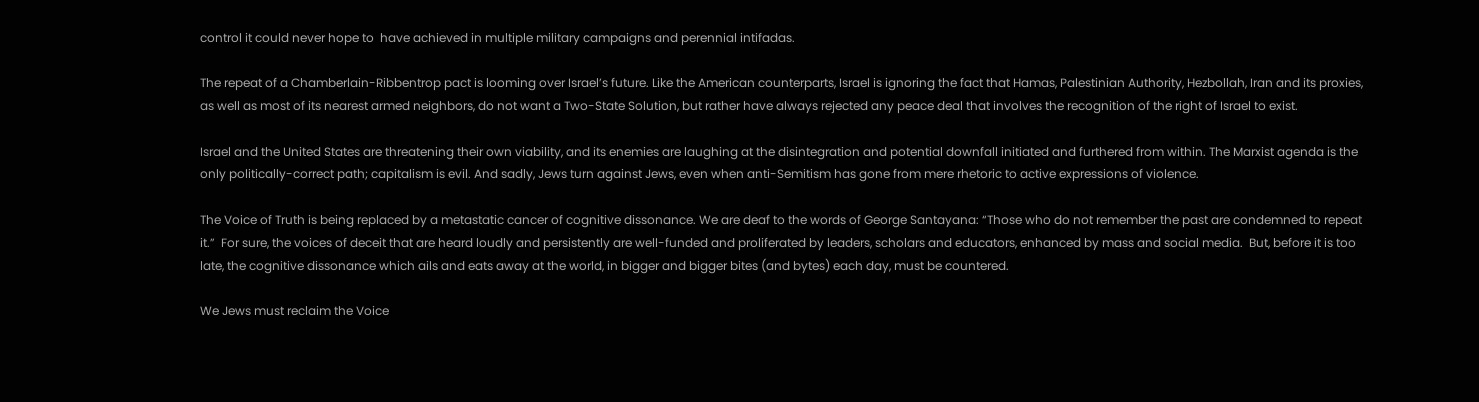control it could never hope to  have achieved in multiple military campaigns and perennial intifadas.

The repeat of a Chamberlain-Ribbentrop pact is looming over Israel’s future. Like the American counterparts, Israel is ignoring the fact that Hamas, Palestinian Authority, Hezbollah, Iran and its proxies, as well as most of its nearest armed neighbors, do not want a Two-State Solution, but rather have always rejected any peace deal that involves the recognition of the right of Israel to exist.

Israel and the United States are threatening their own viability, and its enemies are laughing at the disintegration and potential downfall initiated and furthered from within. The Marxist agenda is the only politically-correct path; capitalism is evil. And sadly, Jews turn against Jews, even when anti-Semitism has gone from mere rhetoric to active expressions of violence.

The Voice of Truth is being replaced by a metastatic cancer of cognitive dissonance. We are deaf to the words of George Santayana: “Those who do not remember the past are condemned to repeat it.”  For sure, the voices of deceit that are heard loudly and persistently are well-funded and proliferated by leaders, scholars and educators, enhanced by mass and social media.  But, before it is too late, the cognitive dissonance which ails and eats away at the world, in bigger and bigger bites (and bytes) each day, must be countered.

We Jews must reclaim the Voice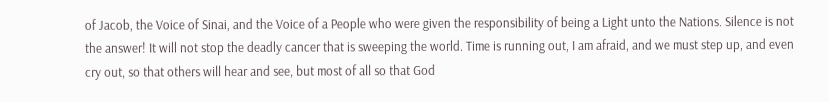of Jacob, the Voice of Sinai, and the Voice of a People who were given the responsibility of being a Light unto the Nations. Silence is not the answer! It will not stop the deadly cancer that is sweeping the world. Time is running out, I am afraid, and we must step up, and even cry out, so that others will hear and see, but most of all so that God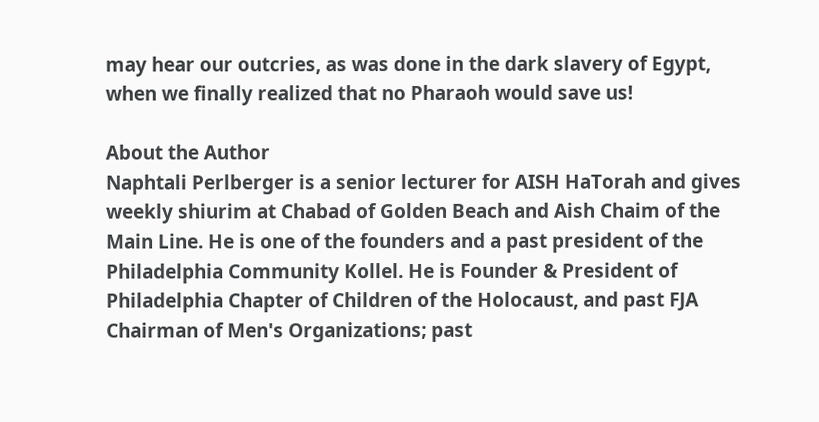may hear our outcries, as was done in the dark slavery of Egypt, when we finally realized that no Pharaoh would save us!

About the Author
Naphtali Perlberger is a senior lecturer for AISH HaTorah and gives weekly shiurim at Chabad of Golden Beach and Aish Chaim of the Main Line. He is one of the founders and a past president of the Philadelphia Community Kollel. He is Founder & President of Philadelphia Chapter of Children of the Holocaust, and past FJA Chairman of Men's Organizations; past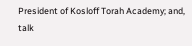President of Kosloff Torah Academy; and, talk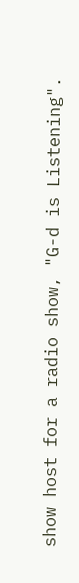show host for a radio show, "G-d is Listening".